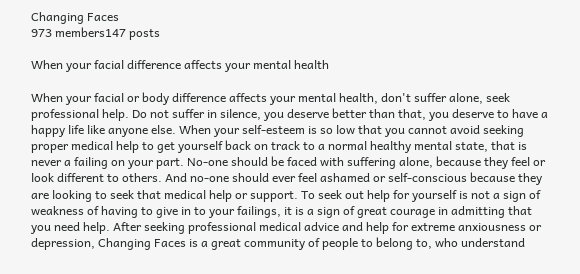Changing Faces
973 members147 posts

When your facial difference affects your mental health

When your facial or body difference affects your mental health, don't suffer alone, seek professional help. Do not suffer in silence, you deserve better than that, you deserve to have a happy life like anyone else. When your self-esteem is so low that you cannot avoid seeking proper medical help to get yourself back on track to a normal healthy mental state, that is never a failing on your part. No-one should be faced with suffering alone, because they feel or look different to others. And no-one should ever feel ashamed or self-conscious because they are looking to seek that medical help or support. To seek out help for yourself is not a sign of weakness of having to give in to your failings, it is a sign of great courage in admitting that you need help. After seeking professional medical advice and help for extreme anxiousness or depression, Changing Faces is a great community of people to belong to, who understand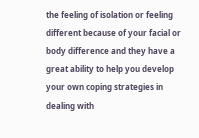the feeling of isolation or feeling different because of your facial or body difference and they have a great ability to help you develop your own coping strategies in dealing with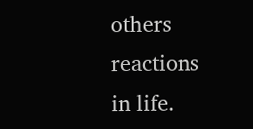others reactions in life.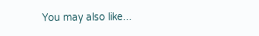You may also like...